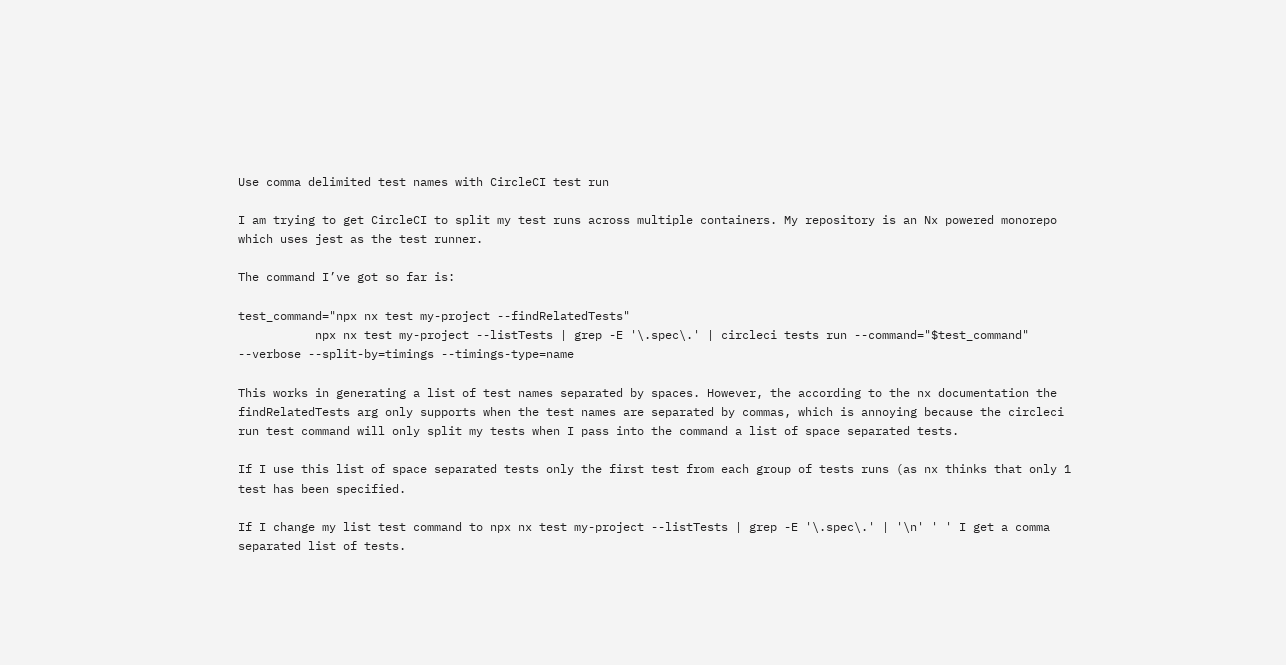Use comma delimited test names with CircleCI test run

I am trying to get CircleCI to split my test runs across multiple containers. My repository is an Nx powered monorepo which uses jest as the test runner.

The command I’ve got so far is:

test_command="npx nx test my-project --findRelatedTests"
           npx nx test my-project --listTests | grep -E '\.spec\.' | circleci tests run --command="$test_command" --verbose --split-by=timings --timings-type=name

This works in generating a list of test names separated by spaces. However, the according to the nx documentation the findRelatedTests arg only supports when the test names are separated by commas, which is annoying because the circleci run test command will only split my tests when I pass into the command a list of space separated tests.

If I use this list of space separated tests only the first test from each group of tests runs (as nx thinks that only 1 test has been specified.

If I change my list test command to npx nx test my-project --listTests | grep -E '\.spec\.' | '\n' ' ' I get a comma separated list of tests.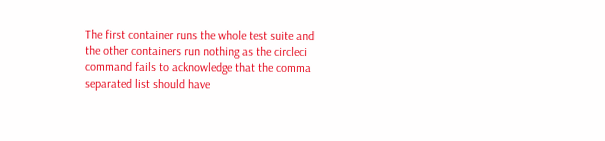The first container runs the whole test suite and the other containers run nothing as the circleci command fails to acknowledge that the comma separated list should have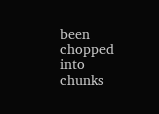been chopped into chunks